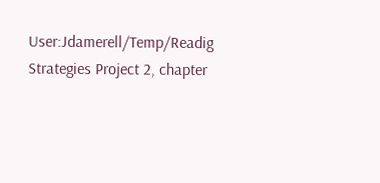User:Jdamerell/Temp/Readig Strategies Project 2, chapter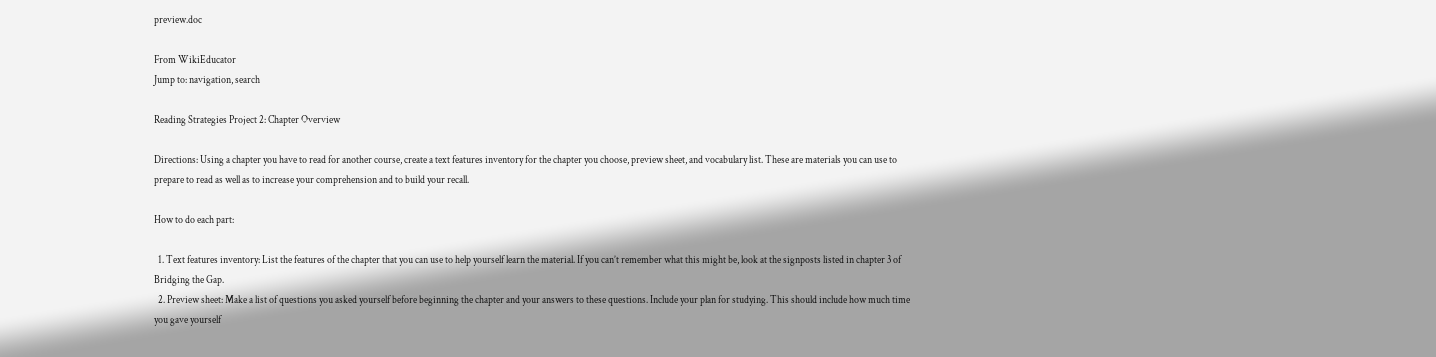preview.doc

From WikiEducator
Jump to: navigation, search

Reading Strategies Project 2: Chapter Overview

Directions: Using a chapter you have to read for another course, create a text features inventory for the chapter you choose, preview sheet, and vocabulary list. These are materials you can use to prepare to read as well as to increase your comprehension and to build your recall.

How to do each part:

  1. Text features inventory: List the features of the chapter that you can use to help yourself learn the material. If you can’t remember what this might be, look at the signposts listed in chapter 3 of Bridging the Gap.
  2. Preview sheet: Make a list of questions you asked yourself before beginning the chapter and your answers to these questions. Include your plan for studying. This should include how much time you gave yourself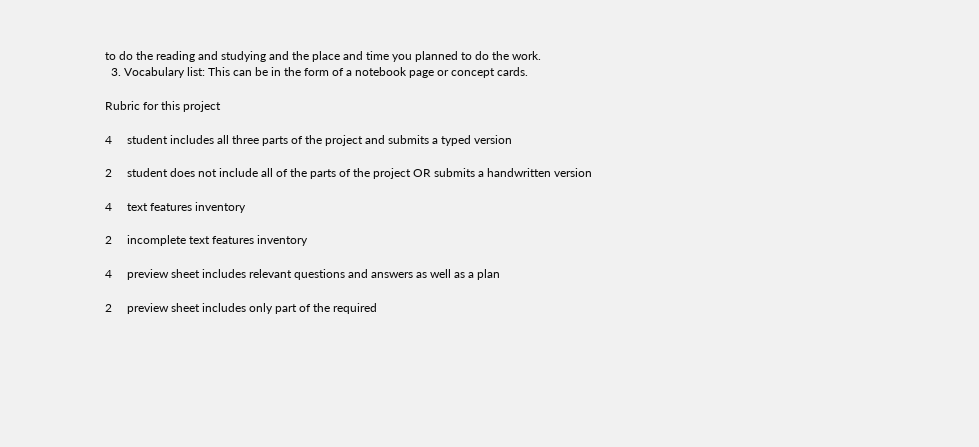to do the reading and studying and the place and time you planned to do the work.
  3. Vocabulary list: This can be in the form of a notebook page or concept cards.

Rubric for this project

4     student includes all three parts of the project and submits a typed version

2     student does not include all of the parts of the project OR submits a handwritten version

4     text features inventory

2     incomplete text features inventory

4     preview sheet includes relevant questions and answers as well as a plan

2     preview sheet includes only part of the required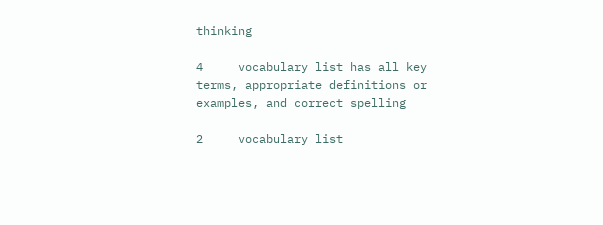thinking

4     vocabulary list has all key terms, appropriate definitions or examples, and correct spelling

2     vocabulary list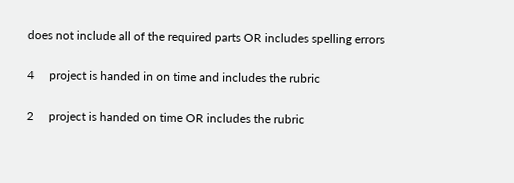does not include all of the required parts OR includes spelling errors

4     project is handed in on time and includes the rubric

2     project is handed on time OR includes the rubric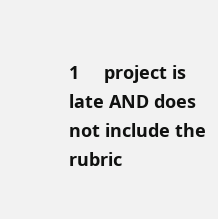1     project is late AND does not include the rubric